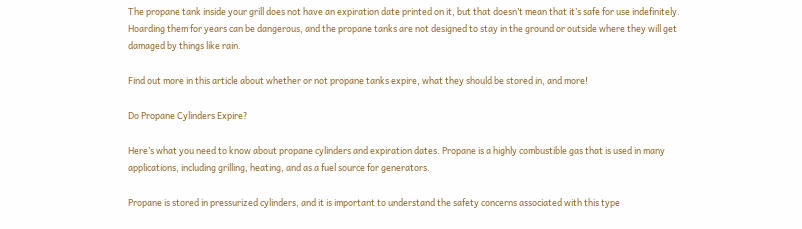The propane tank inside your grill does not have an expiration date printed on it, but that doesn’t mean that it’s safe for use indefinitely. Hoarding them for years can be dangerous, and the propane tanks are not designed to stay in the ground or outside where they will get damaged by things like rain.

Find out more in this article about whether or not propane tanks expire, what they should be stored in, and more!

Do Propane Cylinders Expire?

Here’s what you need to know about propane cylinders and expiration dates. Propane is a highly combustible gas that is used in many applications, including grilling, heating, and as a fuel source for generators.

Propane is stored in pressurized cylinders, and it is important to understand the safety concerns associated with this type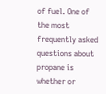of fuel. One of the most frequently asked questions about propane is whether or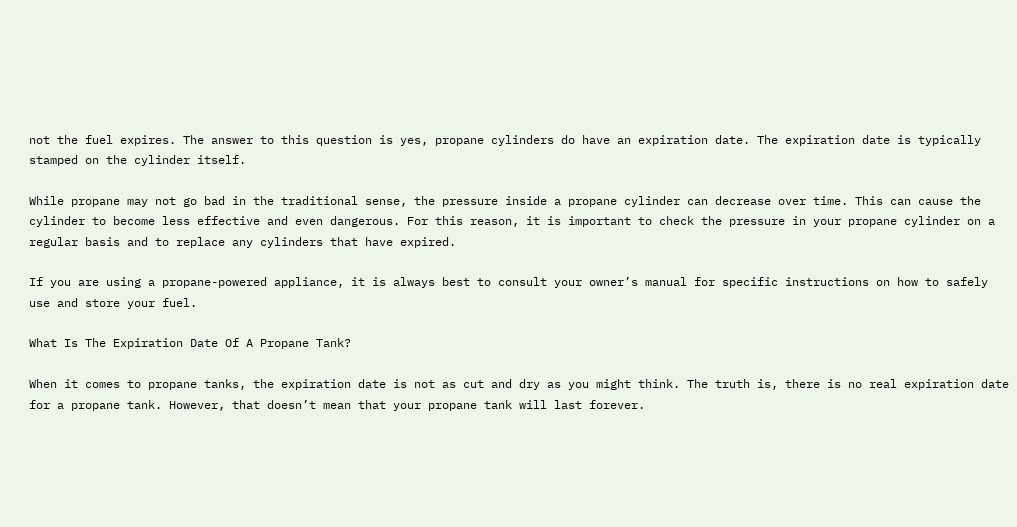not the fuel expires. The answer to this question is yes, propane cylinders do have an expiration date. The expiration date is typically stamped on the cylinder itself.

While propane may not go bad in the traditional sense, the pressure inside a propane cylinder can decrease over time. This can cause the cylinder to become less effective and even dangerous. For this reason, it is important to check the pressure in your propane cylinder on a regular basis and to replace any cylinders that have expired.

If you are using a propane-powered appliance, it is always best to consult your owner’s manual for specific instructions on how to safely use and store your fuel.

What Is The Expiration Date Of A Propane Tank?

When it comes to propane tanks, the expiration date is not as cut and dry as you might think. The truth is, there is no real expiration date for a propane tank. However, that doesn’t mean that your propane tank will last forever.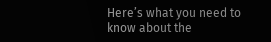Here’s what you need to know about the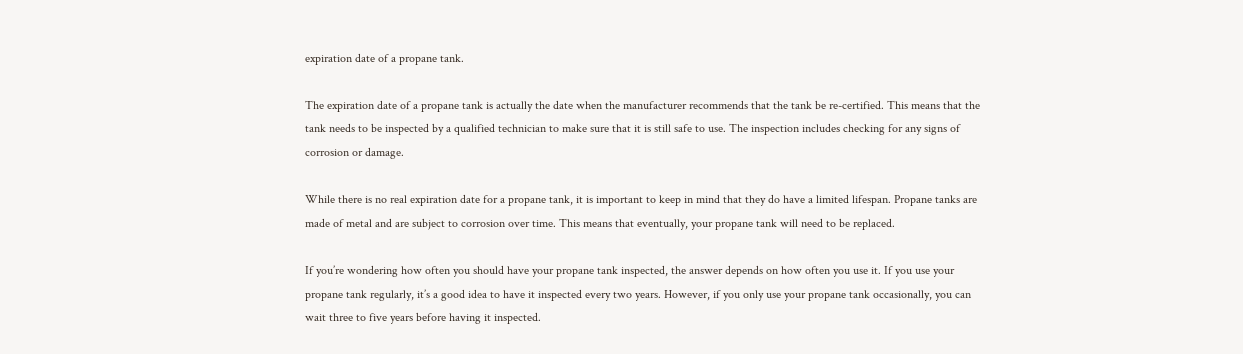expiration date of a propane tank.

The expiration date of a propane tank is actually the date when the manufacturer recommends that the tank be re-certified. This means that the tank needs to be inspected by a qualified technician to make sure that it is still safe to use. The inspection includes checking for any signs of corrosion or damage.

While there is no real expiration date for a propane tank, it is important to keep in mind that they do have a limited lifespan. Propane tanks are made of metal and are subject to corrosion over time. This means that eventually, your propane tank will need to be replaced.

If you’re wondering how often you should have your propane tank inspected, the answer depends on how often you use it. If you use your propane tank regularly, it’s a good idea to have it inspected every two years. However, if you only use your propane tank occasionally, you can wait three to five years before having it inspected.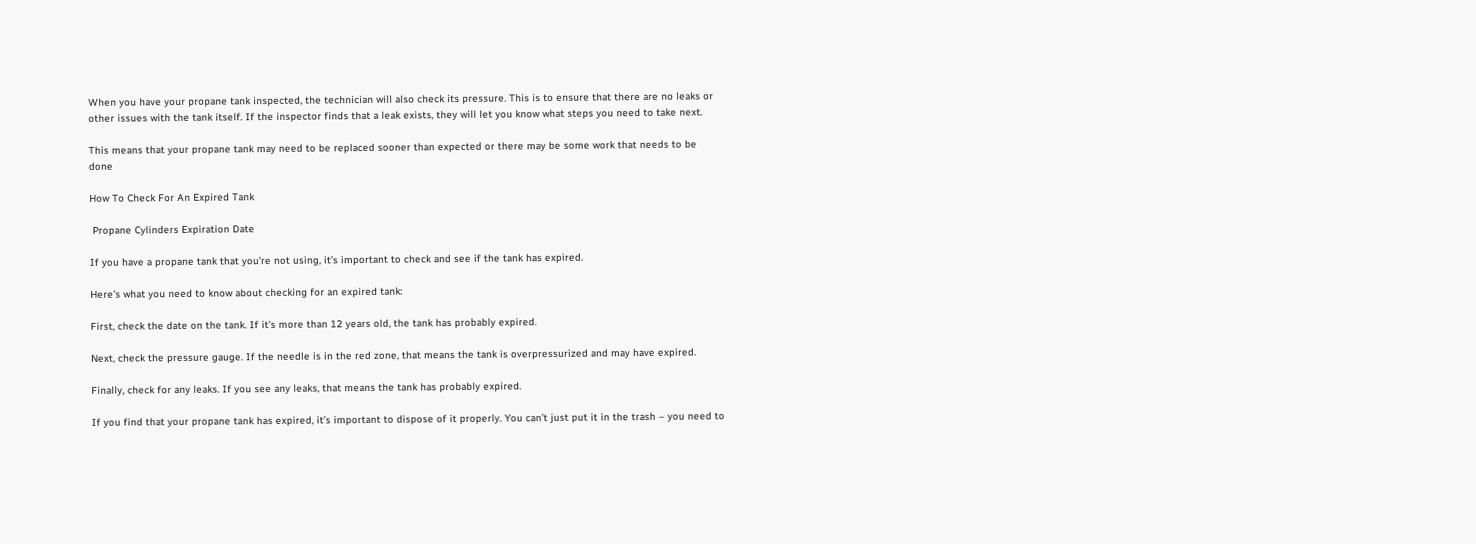When you have your propane tank inspected, the technician will also check its pressure. This is to ensure that there are no leaks or other issues with the tank itself. If the inspector finds that a leak exists, they will let you know what steps you need to take next.

This means that your propane tank may need to be replaced sooner than expected or there may be some work that needs to be done

How To Check For An Expired Tank

 Propane Cylinders Expiration Date

If you have a propane tank that you’re not using, it’s important to check and see if the tank has expired.

Here’s what you need to know about checking for an expired tank:

First, check the date on the tank. If it’s more than 12 years old, the tank has probably expired.

Next, check the pressure gauge. If the needle is in the red zone, that means the tank is overpressurized and may have expired.

Finally, check for any leaks. If you see any leaks, that means the tank has probably expired.

If you find that your propane tank has expired, it’s important to dispose of it properly. You can’t just put it in the trash – you need to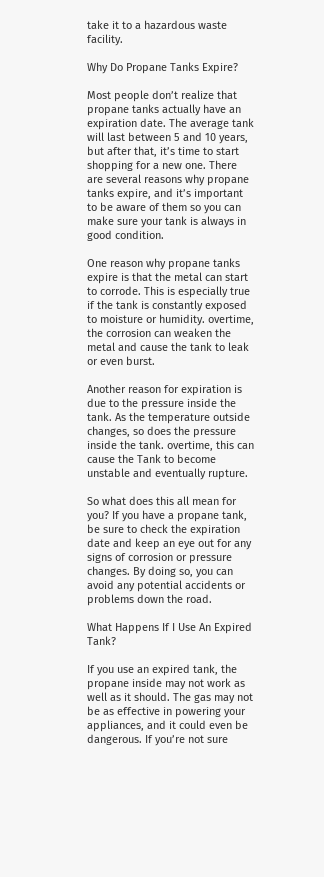take it to a hazardous waste facility.

Why Do Propane Tanks Expire?

Most people don’t realize that propane tanks actually have an expiration date. The average tank will last between 5 and 10 years, but after that, it’s time to start shopping for a new one. There are several reasons why propane tanks expire, and it’s important to be aware of them so you can make sure your tank is always in good condition.

One reason why propane tanks expire is that the metal can start to corrode. This is especially true if the tank is constantly exposed to moisture or humidity. overtime, the corrosion can weaken the metal and cause the tank to leak or even burst.

Another reason for expiration is due to the pressure inside the tank. As the temperature outside changes, so does the pressure inside the tank. overtime, this can cause the Tank to become unstable and eventually rupture.

So what does this all mean for you? If you have a propane tank, be sure to check the expiration date and keep an eye out for any signs of corrosion or pressure changes. By doing so, you can avoid any potential accidents or problems down the road.

What Happens If I Use An Expired Tank?

If you use an expired tank, the propane inside may not work as well as it should. The gas may not be as effective in powering your appliances, and it could even be dangerous. If you’re not sure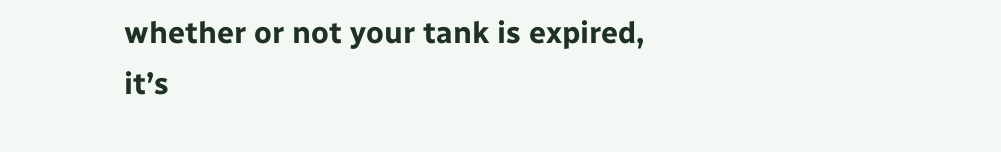whether or not your tank is expired, it’s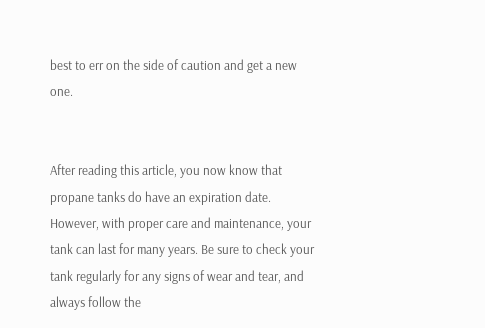best to err on the side of caution and get a new one.


After reading this article, you now know that propane tanks do have an expiration date. However, with proper care and maintenance, your tank can last for many years. Be sure to check your tank regularly for any signs of wear and tear, and always follow the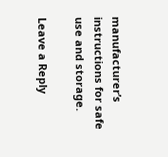manufacturer’s instructions for safe use and storage.

Leave a Reply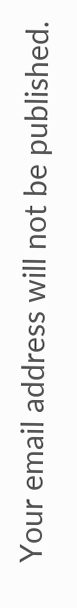Your email address will not be published.